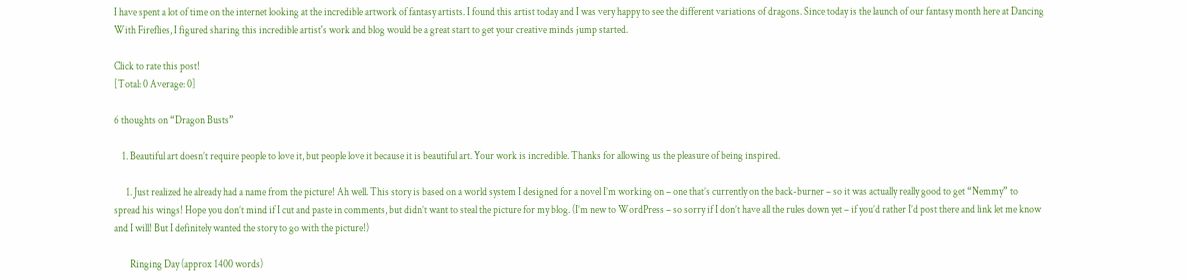I have spent a lot of time on the internet looking at the incredible artwork of fantasy artists. I found this artist today and I was very happy to see the different variations of dragons. Since today is the launch of our fantasy month here at Dancing With Fireflies, I figured sharing this incredible artist's work and blog would be a great start to get your creative minds jump started.

Click to rate this post!
[Total: 0 Average: 0]

6 thoughts on “Dragon Busts”

    1. Beautiful art doesn’t require people to love it, but people love it because it is beautiful art. Your work is incredible. Thanks for allowing us the pleasure of being inspired.

      1. Just realized he already had a name from the picture! Ah well. This story is based on a world system I designed for a novel I’m working on – one that’s currently on the back-burner – so it was actually really good to get “Nemmy” to spread his wings! Hope you don’t mind if I cut and paste in comments, but didn’t want to steal the picture for my blog. (I’m new to WordPress – so sorry if I don’t have all the rules down yet – if you’d rather I’d post there and link let me know and I will! But I definitely wanted the story to go with the picture!)

        Ringing Day (approx 1400 words)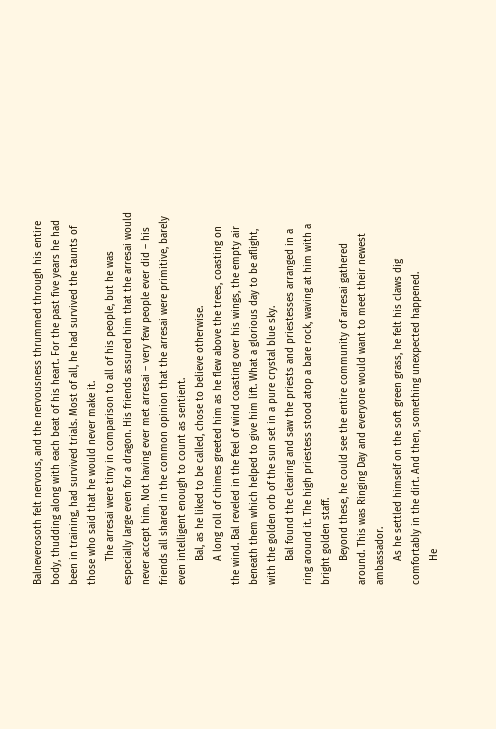Balneverosoth felt nervous, and the nervousness thrummed through his entire body, thudding along with each beat of his heart. For the past five years he had been in training, had survived trials. Most of all, he had survived the taunts of those who said that he would never make it.
        The arresai were tiny in comparison to all of his people, but he was especially large even for a dragon. His friends assured him that the arresai would never accept him. Not having ever met arresai – very few people ever did – his friends all shared in the common opinion that the arresai were primitive, barely even intelligent enough to count as sentient.
        Bal, as he liked to be called, chose to believe otherwise.
        A long roll of chimes greeted him as he flew above the trees, coasting on the wind. Bal reveled in the feel of wind coasting over his wings, the empty air beneath them which helped to give him lift. What a glorious day to be aflight, with the golden orb of the sun set in a pure crystal blue sky.
        Bal found the clearing and saw the priests and priestesses arranged in a ring around it. The high priestess stood atop a bare rock, waving at him with a bright golden staff.
        Beyond these, he could see the entire community of arresai gathered around. This was Ringing Day and everyone would want to meet their newest ambassador.
        As he settled himself on the soft green grass, he felt his claws dig comfortably in the dirt. And then, something unexpected happened.
        He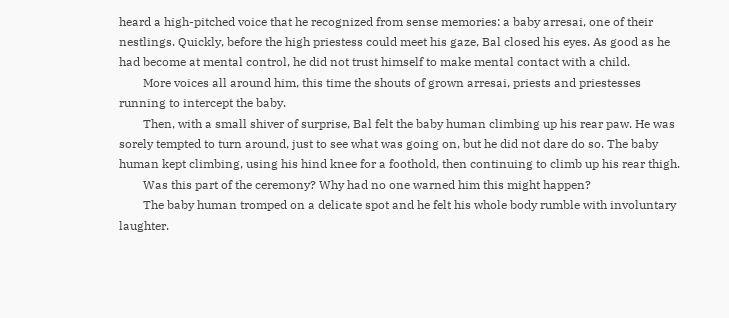heard a high-pitched voice that he recognized from sense memories: a baby arresai, one of their nestlings. Quickly, before the high priestess could meet his gaze, Bal closed his eyes. As good as he had become at mental control, he did not trust himself to make mental contact with a child.
        More voices all around him, this time the shouts of grown arresai, priests and priestesses running to intercept the baby.
        Then, with a small shiver of surprise, Bal felt the baby human climbing up his rear paw. He was sorely tempted to turn around, just to see what was going on, but he did not dare do so. The baby human kept climbing, using his hind knee for a foothold, then continuing to climb up his rear thigh.
        Was this part of the ceremony? Why had no one warned him this might happen?
        The baby human tromped on a delicate spot and he felt his whole body rumble with involuntary laughter.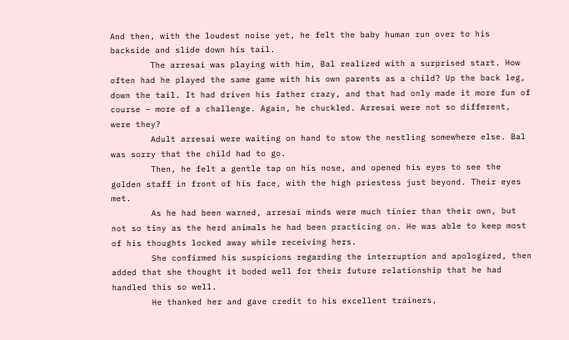And then, with the loudest noise yet, he felt the baby human run over to his backside and slide down his tail.
        The arresai was playing with him, Bal realized with a surprised start. How often had he played the same game with his own parents as a child? Up the back leg, down the tail. It had driven his father crazy, and that had only made it more fun of course – more of a challenge. Again, he chuckled. Arresai were not so different, were they?
        Adult arresai were waiting on hand to stow the nestling somewhere else. Bal was sorry that the child had to go.
        Then, he felt a gentle tap on his nose, and opened his eyes to see the golden staff in front of his face, with the high priestess just beyond. Their eyes met.
        As he had been warned, arresai minds were much tinier than their own, but not so tiny as the herd animals he had been practicing on. He was able to keep most of his thoughts locked away while receiving hers.
        She confirmed his suspicions regarding the interruption and apologized, then added that she thought it boded well for their future relationship that he had handled this so well.
        He thanked her and gave credit to his excellent trainers,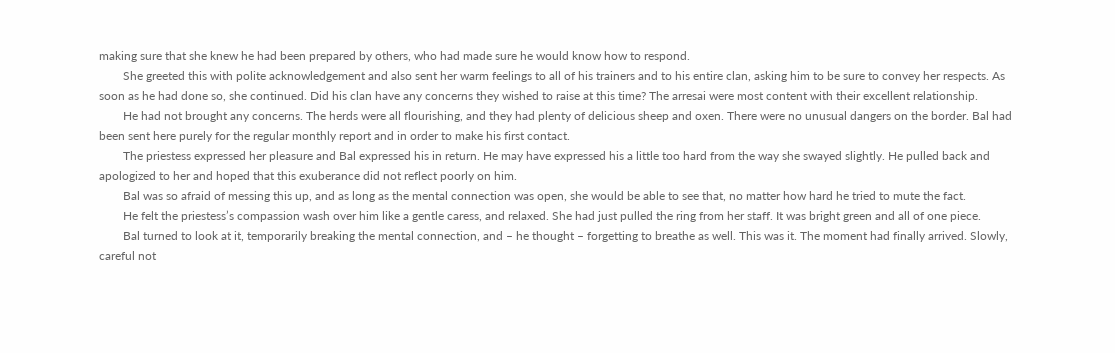making sure that she knew he had been prepared by others, who had made sure he would know how to respond.
        She greeted this with polite acknowledgement and also sent her warm feelings to all of his trainers and to his entire clan, asking him to be sure to convey her respects. As soon as he had done so, she continued. Did his clan have any concerns they wished to raise at this time? The arresai were most content with their excellent relationship.
        He had not brought any concerns. The herds were all flourishing, and they had plenty of delicious sheep and oxen. There were no unusual dangers on the border. Bal had been sent here purely for the regular monthly report and in order to make his first contact.
        The priestess expressed her pleasure and Bal expressed his in return. He may have expressed his a little too hard from the way she swayed slightly. He pulled back and apologized to her and hoped that this exuberance did not reflect poorly on him.
        Bal was so afraid of messing this up, and as long as the mental connection was open, she would be able to see that, no matter how hard he tried to mute the fact.
        He felt the priestess’s compassion wash over him like a gentle caress, and relaxed. She had just pulled the ring from her staff. It was bright green and all of one piece.
        Bal turned to look at it, temporarily breaking the mental connection, and – he thought – forgetting to breathe as well. This was it. The moment had finally arrived. Slowly, careful not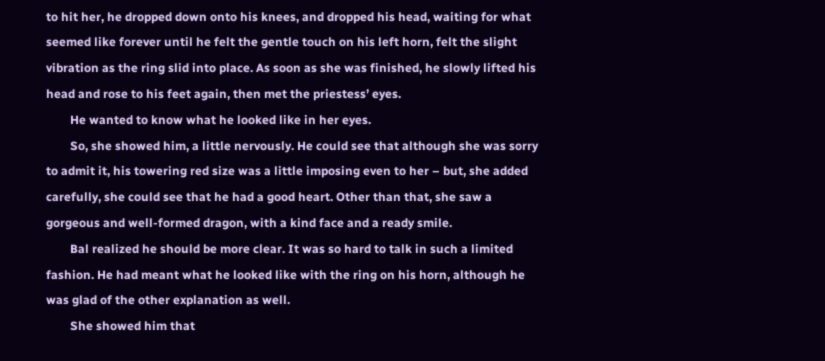to hit her, he dropped down onto his knees, and dropped his head, waiting for what seemed like forever until he felt the gentle touch on his left horn, felt the slight vibration as the ring slid into place. As soon as she was finished, he slowly lifted his head and rose to his feet again, then met the priestess’ eyes.
        He wanted to know what he looked like in her eyes.
        So, she showed him, a little nervously. He could see that although she was sorry to admit it, his towering red size was a little imposing even to her – but, she added carefully, she could see that he had a good heart. Other than that, she saw a gorgeous and well-formed dragon, with a kind face and a ready smile.
        Bal realized he should be more clear. It was so hard to talk in such a limited fashion. He had meant what he looked like with the ring on his horn, although he was glad of the other explanation as well.
        She showed him that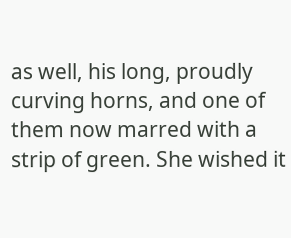as well, his long, proudly curving horns, and one of them now marred with a strip of green. She wished it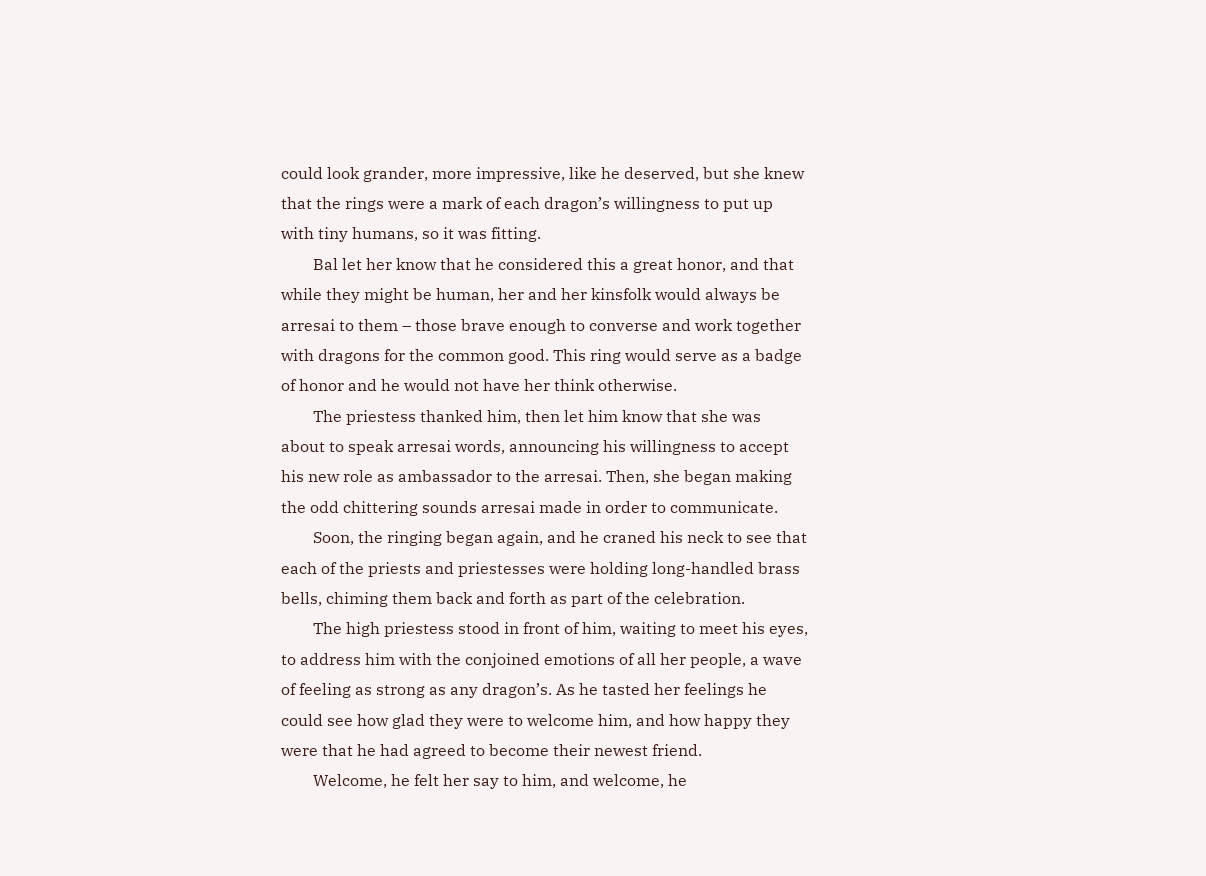could look grander, more impressive, like he deserved, but she knew that the rings were a mark of each dragon’s willingness to put up with tiny humans, so it was fitting.
        Bal let her know that he considered this a great honor, and that while they might be human, her and her kinsfolk would always be arresai to them – those brave enough to converse and work together with dragons for the common good. This ring would serve as a badge of honor and he would not have her think otherwise.
        The priestess thanked him, then let him know that she was about to speak arresai words, announcing his willingness to accept his new role as ambassador to the arresai. Then, she began making the odd chittering sounds arresai made in order to communicate.
        Soon, the ringing began again, and he craned his neck to see that each of the priests and priestesses were holding long-handled brass bells, chiming them back and forth as part of the celebration.
        The high priestess stood in front of him, waiting to meet his eyes, to address him with the conjoined emotions of all her people, a wave of feeling as strong as any dragon’s. As he tasted her feelings he could see how glad they were to welcome him, and how happy they were that he had agreed to become their newest friend.
        Welcome, he felt her say to him, and welcome, he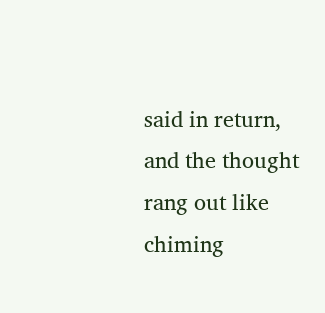said in return, and the thought rang out like chiming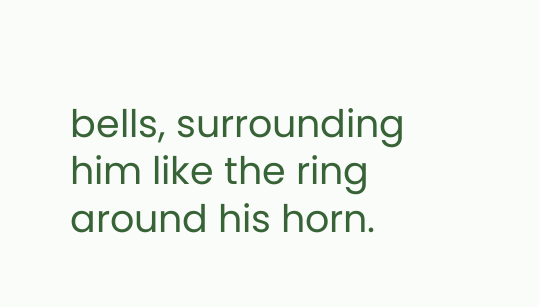bells, surrounding him like the ring around his horn.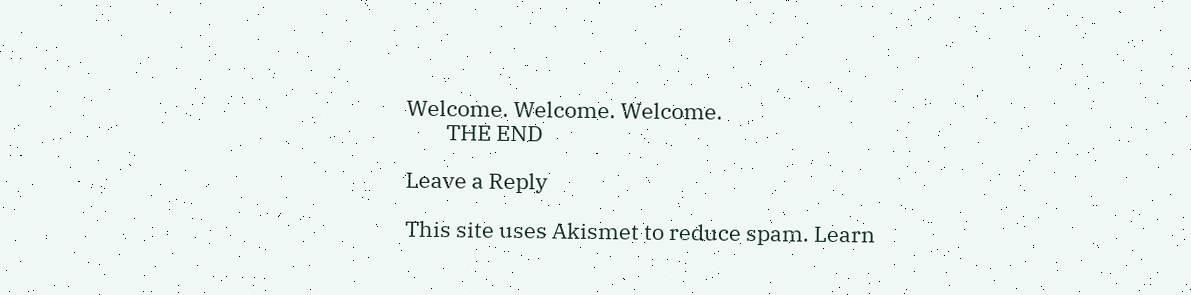Welcome. Welcome. Welcome.
        THE END

Leave a Reply

This site uses Akismet to reduce spam. Learn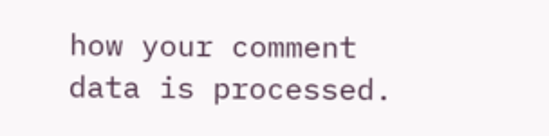how your comment data is processed.